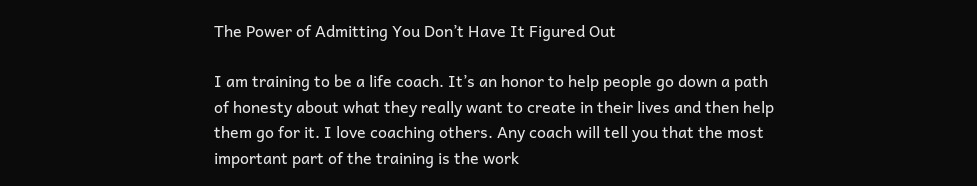The Power of Admitting You Don’t Have It Figured Out

I am training to be a life coach. It’s an honor to help people go down a path of honesty about what they really want to create in their lives and then help them go for it. I love coaching others. Any coach will tell you that the most important part of the training is the work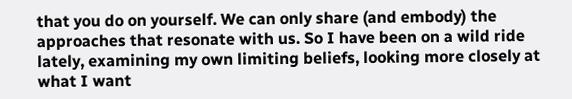that you do on yourself. We can only share (and embody) the approaches that resonate with us. So I have been on a wild ride lately, examining my own limiting beliefs, looking more closely at what I want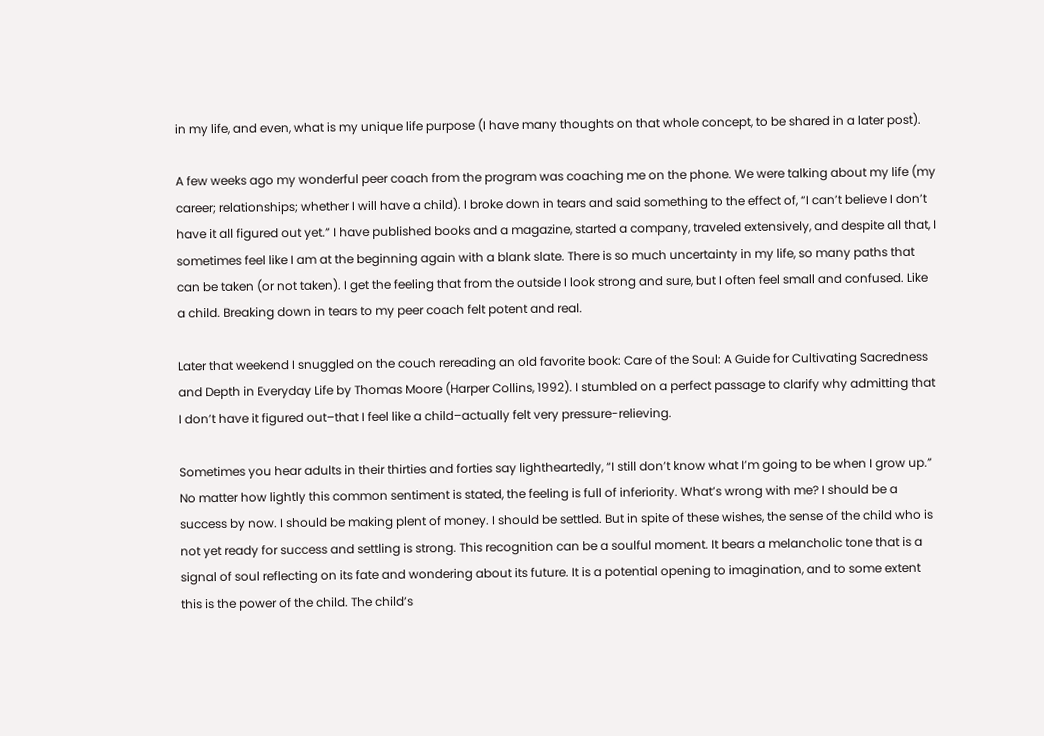in my life, and even, what is my unique life purpose (I have many thoughts on that whole concept, to be shared in a later post).

A few weeks ago my wonderful peer coach from the program was coaching me on the phone. We were talking about my life (my career; relationships; whether I will have a child). I broke down in tears and said something to the effect of, “I can’t believe I don’t have it all figured out yet.” I have published books and a magazine, started a company, traveled extensively, and despite all that, I sometimes feel like I am at the beginning again with a blank slate. There is so much uncertainty in my life, so many paths that can be taken (or not taken). I get the feeling that from the outside I look strong and sure, but I often feel small and confused. Like a child. Breaking down in tears to my peer coach felt potent and real.

Later that weekend I snuggled on the couch rereading an old favorite book: Care of the Soul: A Guide for Cultivating Sacredness and Depth in Everyday Life by Thomas Moore (Harper Collins, 1992). I stumbled on a perfect passage to clarify why admitting that I don’t have it figured out–that I feel like a child–actually felt very pressure-relieving.

Sometimes you hear adults in their thirties and forties say lightheartedly, “I still don’t know what I’m going to be when I grow up.” No matter how lightly this common sentiment is stated, the feeling is full of inferiority. What’s wrong with me? I should be a success by now. I should be making plent of money. I should be settled. But in spite of these wishes, the sense of the child who is not yet ready for success and settling is strong. This recognition can be a soulful moment. It bears a melancholic tone that is a signal of soul reflecting on its fate and wondering about its future. It is a potential opening to imagination, and to some extent this is the power of the child. The child’s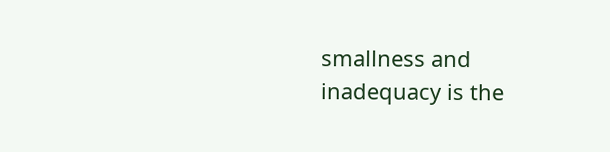smallness and inadequacy is the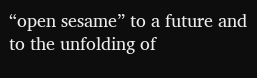“open sesame” to a future and to the unfolding of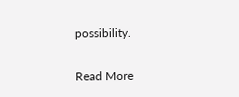possibility.

Read More